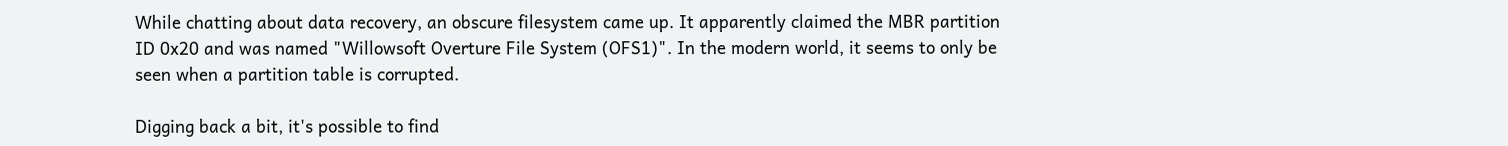While chatting about data recovery, an obscure filesystem came up. It apparently claimed the MBR partition ID 0x20 and was named "Willowsoft Overture File System (OFS1)". In the modern world, it seems to only be seen when a partition table is corrupted.

Digging back a bit, it's possible to find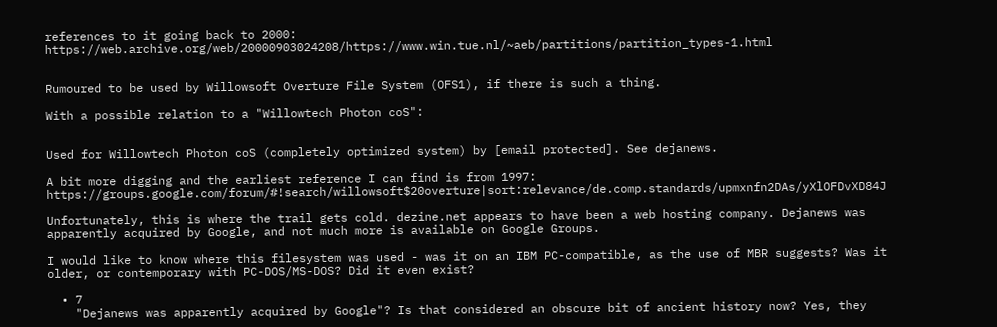references to it going back to 2000: https://web.archive.org/web/20000903024208/https://www.win.tue.nl/~aeb/partitions/partition_types-1.html


Rumoured to be used by Willowsoft Overture File System (OFS1), if there is such a thing.

With a possible relation to a "Willowtech Photon coS":


Used for Willowtech Photon coS (completely optimized system) by [email protected]. See dejanews.

A bit more digging and the earliest reference I can find is from 1997: https://groups.google.com/forum/#!search/willowsoft$20overture|sort:relevance/de.comp.standards/upmxnfn2DAs/yXlOFDvXD84J

Unfortunately, this is where the trail gets cold. dezine.net appears to have been a web hosting company. Dejanews was apparently acquired by Google, and not much more is available on Google Groups.

I would like to know where this filesystem was used - was it on an IBM PC-compatible, as the use of MBR suggests? Was it older, or contemporary with PC-DOS/MS-DOS? Did it even exist?

  • 7
    "Dejanews was apparently acquired by Google"? Is that considered an obscure bit of ancient history now? Yes, they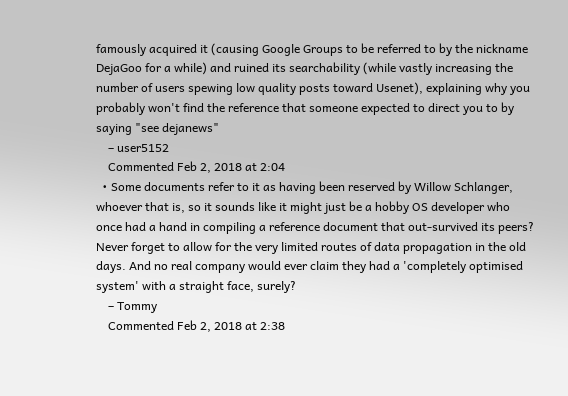famously acquired it (causing Google Groups to be referred to by the nickname DejaGoo for a while) and ruined its searchability (while vastly increasing the number of users spewing low quality posts toward Usenet), explaining why you probably won't find the reference that someone expected to direct you to by saying "see dejanews"
    – user5152
    Commented Feb 2, 2018 at 2:04
  • Some documents refer to it as having been reserved by Willow Schlanger, whoever that is, so it sounds like it might just be a hobby OS developer who once had a hand in compiling a reference document that out-survived its peers? Never forget to allow for the very limited routes of data propagation in the old days. And no real company would ever claim they had a 'completely optimised system' with a straight face, surely?
    – Tommy
    Commented Feb 2, 2018 at 2:38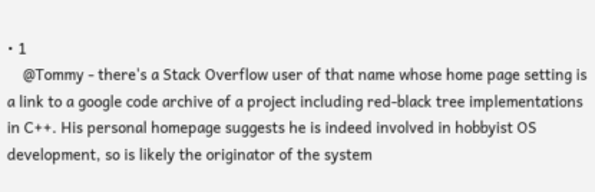• 1
    @Tommy - there's a Stack Overflow user of that name whose home page setting is a link to a google code archive of a project including red-black tree implementations in C++. His personal homepage suggests he is indeed involved in hobbyist OS development, so is likely the originator of the system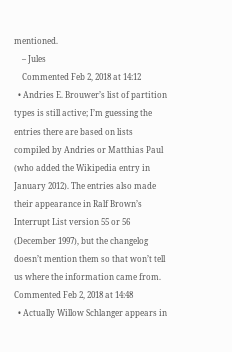mentioned.
    – Jules
    Commented Feb 2, 2018 at 14:12
  • Andries E. Brouwer’s list of partition types is still active; I’m guessing the entries there are based on lists compiled by Andries or Matthias Paul (who added the Wikipedia entry in January 2012). The entries also made their appearance in Ralf Brown’s Interrupt List version 55 or 56 (December 1997), but the changelog doesn’t mention them so that won’t tell us where the information came from. Commented Feb 2, 2018 at 14:48
  • Actually Willow Schlanger appears in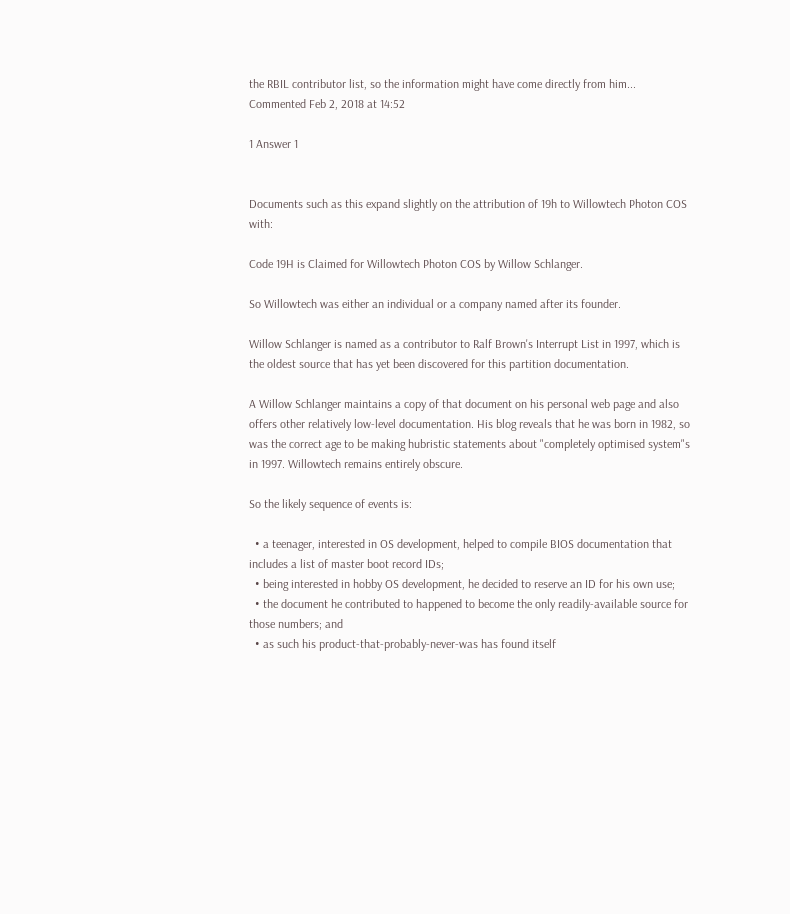the RBIL contributor list, so the information might have come directly from him... Commented Feb 2, 2018 at 14:52

1 Answer 1


Documents such as this expand slightly on the attribution of 19h to Willowtech Photon COS with:

Code 19H is Claimed for Willowtech Photon COS by Willow Schlanger.

So Willowtech was either an individual or a company named after its founder.

Willow Schlanger is named as a contributor to Ralf Brown's Interrupt List in 1997, which is the oldest source that has yet been discovered for this partition documentation.

A Willow Schlanger maintains a copy of that document on his personal web page and also offers other relatively low-level documentation. His blog reveals that he was born in 1982, so was the correct age to be making hubristic statements about "completely optimised system"s in 1997. Willowtech remains entirely obscure.

So the likely sequence of events is:

  • a teenager, interested in OS development, helped to compile BIOS documentation that includes a list of master boot record IDs;
  • being interested in hobby OS development, he decided to reserve an ID for his own use;
  • the document he contributed to happened to become the only readily-available source for those numbers; and
  • as such his product-that-probably-never-was has found itself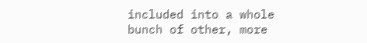included into a whole bunch of other, more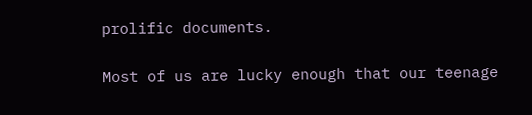prolific documents.

Most of us are lucky enough that our teenage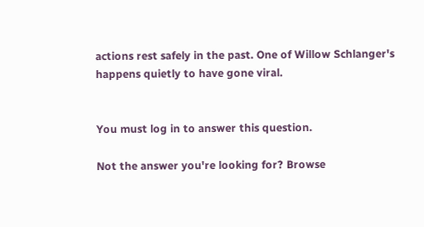actions rest safely in the past. One of Willow Schlanger's happens quietly to have gone viral.


You must log in to answer this question.

Not the answer you're looking for? Browse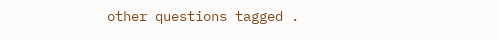other questions tagged .